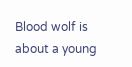Blood wolf is about a young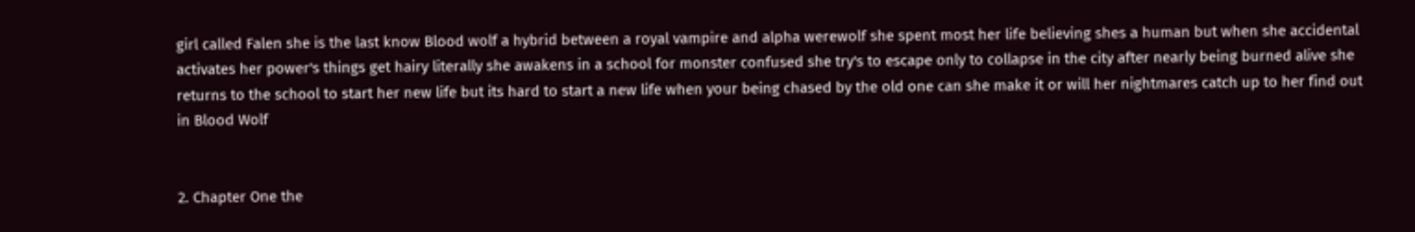girl called Falen she is the last know Blood wolf a hybrid between a royal vampire and alpha werewolf she spent most her life believing shes a human but when she accidental activates her power's things get hairy literally she awakens in a school for monster confused she try's to escape only to collapse in the city after nearly being burned alive she returns to the school to start her new life but its hard to start a new life when your being chased by the old one can she make it or will her nightmares catch up to her find out in Blood Wolf


2. Chapter One the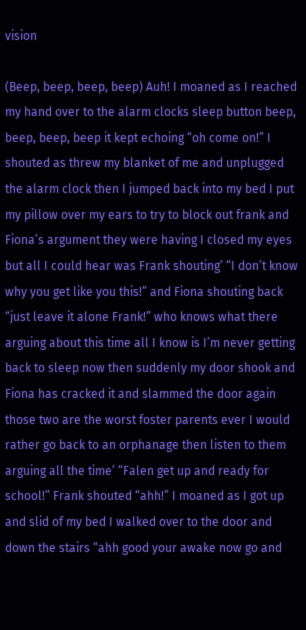vision

(Beep, beep, beep, beep) Auh! I moaned as I reached my hand over to the alarm clocks sleep button beep, beep, beep, beep it kept echoing “oh come on!” I shouted as threw my blanket of me and unplugged the alarm clock then I jumped back into my bed I put my pillow over my ears to try to block out frank and Fiona’s argument they were having I closed my eyes but all I could hear was Frank shouting’ “I don’t know why you get like you this!” and Fiona shouting back “just leave it alone Frank!” who knows what there arguing about this time all I know is I’m never getting back to sleep now then suddenly my door shook and Fiona has cracked it and slammed the door again those two are the worst foster parents ever I would rather go back to an orphanage then listen to them arguing all the time’ “Falen get up and ready for school!” Frank shouted “ahh!” I moaned as I got up and slid of my bed I walked over to the door and down the stairs “ahh good your awake now go and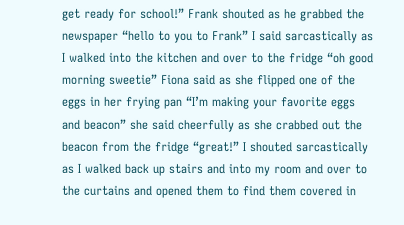get ready for school!” Frank shouted as he grabbed the newspaper “hello to you to Frank” I said sarcastically as I walked into the kitchen and over to the fridge “oh good morning sweetie” Fiona said as she flipped one of the eggs in her frying pan “I’m making your favorite eggs and beacon” she said cheerfully as she crabbed out the beacon from the fridge “great!” I shouted sarcastically as I walked back up stairs and into my room and over to the curtains and opened them to find them covered in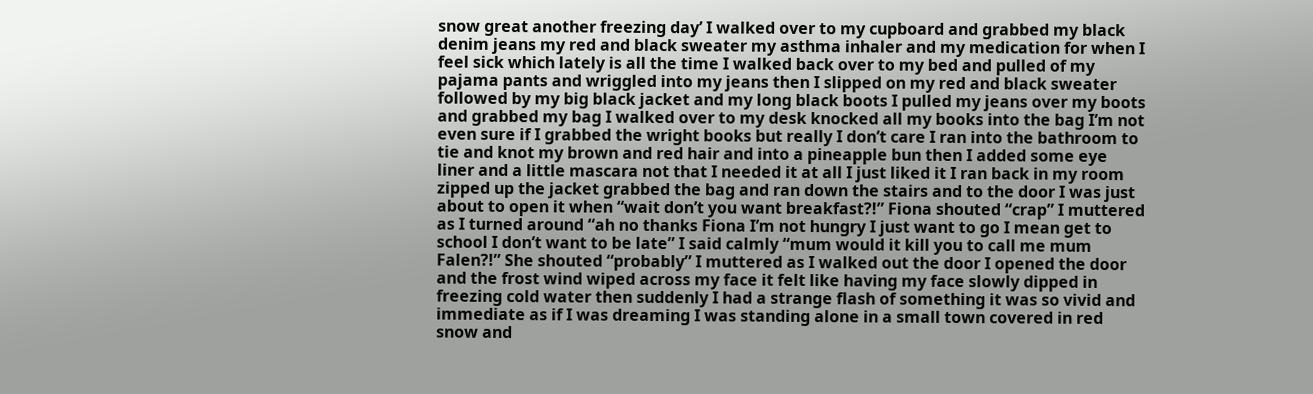snow great another freezing day’ I walked over to my cupboard and grabbed my black denim jeans my red and black sweater my asthma inhaler and my medication for when I feel sick which lately is all the time I walked back over to my bed and pulled of my pajama pants and wriggled into my jeans then I slipped on my red and black sweater followed by my big black jacket and my long black boots I pulled my jeans over my boots and grabbed my bag I walked over to my desk knocked all my books into the bag I’m not even sure if I grabbed the wright books but really I don’t care I ran into the bathroom to tie and knot my brown and red hair and into a pineapple bun then I added some eye liner and a little mascara not that I needed it at all I just liked it I ran back in my room zipped up the jacket grabbed the bag and ran down the stairs and to the door I was just about to open it when “wait don’t you want breakfast?!” Fiona shouted “crap” I muttered as I turned around “ah no thanks Fiona I’m not hungry I just want to go I mean get to school I don’t want to be late” I said calmly “mum would it kill you to call me mum Falen?!” She shouted “probably” I muttered as I walked out the door I opened the door and the frost wind wiped across my face it felt like having my face slowly dipped in freezing cold water then suddenly I had a strange flash of something it was so vivid and immediate as if I was dreaming I was standing alone in a small town covered in red snow and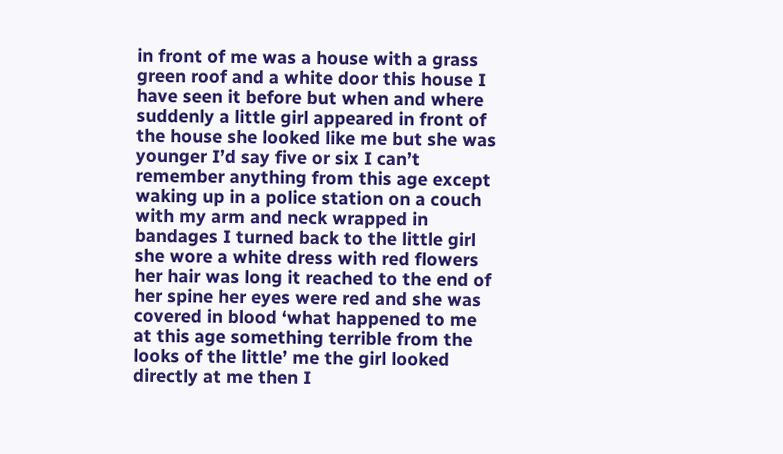in front of me was a house with a grass green roof and a white door this house I have seen it before but when and where suddenly a little girl appeared in front of the house she looked like me but she was younger I’d say five or six I can’t remember anything from this age except waking up in a police station on a couch with my arm and neck wrapped in bandages I turned back to the little girl she wore a white dress with red flowers her hair was long it reached to the end of her spine her eyes were red and she was covered in blood ‘what happened to me at this age something terrible from the looks of the little’ me the girl looked directly at me then I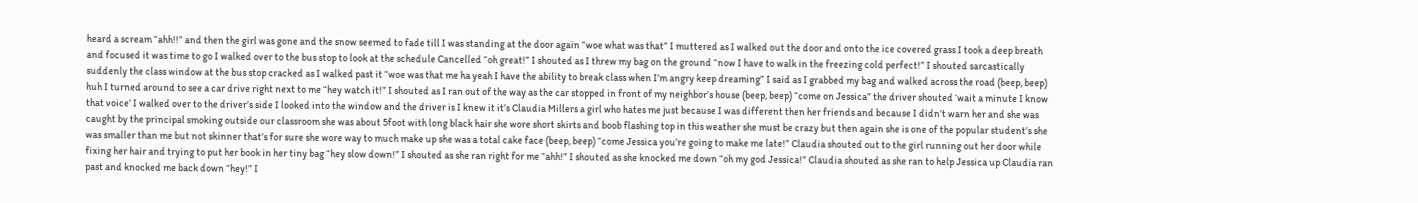heard a scream “ahh!!” and then the girl was gone and the snow seemed to fade till I was standing at the door again “woe what was that” I muttered as I walked out the door and onto the ice covered grass I took a deep breath and focused it was time to go I walked over to the bus stop to look at the schedule Cancelled “oh great!” I shouted as I threw my bag on the ground “now I have to walk in the freezing cold perfect!” I shouted sarcastically suddenly the class window at the bus stop cracked as I walked past it “woe was that me ha yeah I have the ability to break class when I’m angry keep dreaming” I said as I grabbed my bag and walked across the road (beep, beep) huh I turned around to see a car drive right next to me “hey watch it!” I shouted as I ran out of the way as the car stopped in front of my neighbor’s house (beep, beep) “come on Jessica” the driver shouted ‘wait a minute I know that voice’ I walked over to the driver’s side I looked into the window and the driver is I knew it it’s Claudia Millers a girl who hates me just because I was different then her friends and because I didn’t warn her and she was caught by the principal smoking outside our classroom she was about 5foot with long black hair she wore short skirts and boob flashing top in this weather she must be crazy but then again she is one of the popular student’s she was smaller than me but not skinner that’s for sure she wore way to much make up she was a total cake face (beep, beep) “come Jessica you’re going to make me late!” Claudia shouted out to the girl running out her door while fixing her hair and trying to put her book in her tiny bag “hey slow down!” I shouted as she ran right for me “ahh!” I shouted as she knocked me down “oh my god Jessica!” Claudia shouted as she ran to help Jessica up Claudia ran past and knocked me back down “hey!” I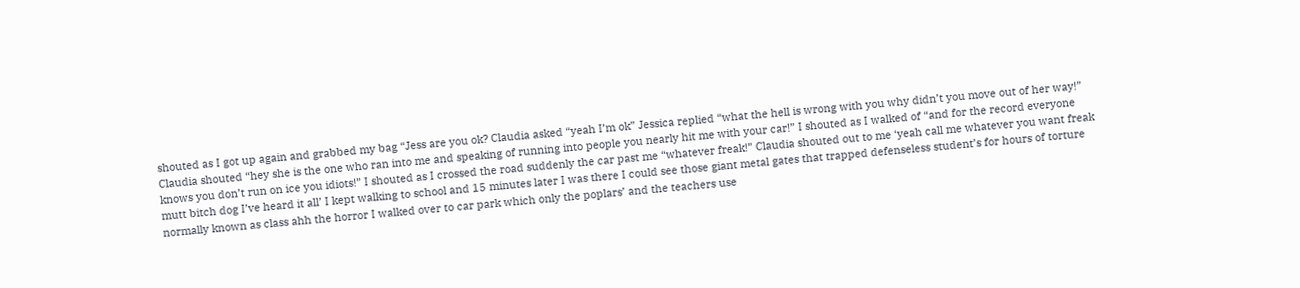shouted as I got up again and grabbed my bag “Jess are you ok? Claudia asked “yeah I’m ok” Jessica replied “what the hell is wrong with you why didn’t you move out of her way!” Claudia shouted “hey she is the one who ran into me and speaking of running into people you nearly hit me with your car!” I shouted as I walked of “and for the record everyone knows you don’t run on ice you idiots!” I shouted as I crossed the road suddenly the car past me “whatever freak!” Claudia shouted out to me ‘yeah call me whatever you want freak mutt bitch dog I’ve heard it all’ I kept walking to school and 15 minutes later I was there I could see those giant metal gates that trapped defenseless student’s for hours of torture normally known as class ahh the horror I walked over to car park which only the poplars’ and the teachers use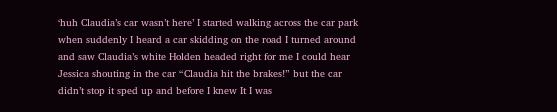‘huh Claudia’s car wasn’t here’ I started walking across the car park when suddenly I heard a car skidding on the road I turned around and saw Claudia’s white Holden headed right for me I could hear Jessica shouting in the car “Claudia hit the brakes!” but the car didn’t stop it sped up and before I knew It I was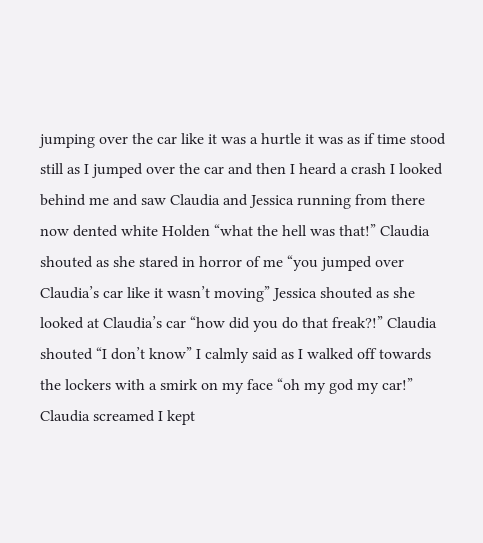jumping over the car like it was a hurtle it was as if time stood still as I jumped over the car and then I heard a crash I looked behind me and saw Claudia and Jessica running from there now dented white Holden “what the hell was that!” Claudia shouted as she stared in horror of me “you jumped over Claudia’s car like it wasn’t moving” Jessica shouted as she looked at Claudia’s car “how did you do that freak?!” Claudia shouted “I don’t know” I calmly said as I walked off towards the lockers with a smirk on my face “oh my god my car!” Claudia screamed I kept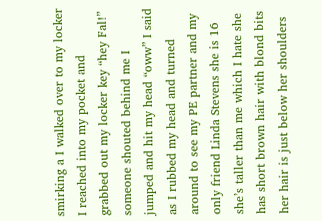smirking a I walked over to my locker I reached into my pocket and grabbed out my locker key “hey Fal!” someone shouted behind me I jumped and hit my head “oww” I said as I rubbed my head and turned around to see my PE partner and my only friend Linda Stevens she is 16 she’s taller than me which I hate she has short brown hair with blond bits her hair is just below her shoulders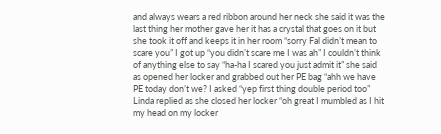and always wears a red ribbon around her neck she said it was the last thing her mother gave her it has a crystal that goes on it but she took it off and keeps it in her room “sorry Fal didn’t mean to scare you” I got up “you didn’t scare me I was ah” I couldn’t think of anything else to say “ha-ha I scared you just admit it” she said as opened her locker and grabbed out her PE bag “ahh we have PE today don’t we? I asked “yep first thing double period too” Linda replied as she closed her locker “oh great I mumbled as I hit my head on my locker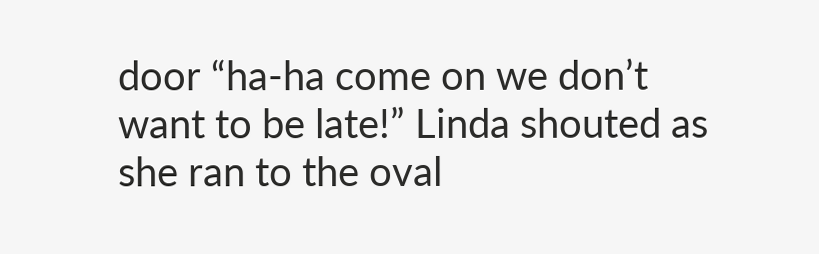door “ha-ha come on we don’t want to be late!” Linda shouted as she ran to the oval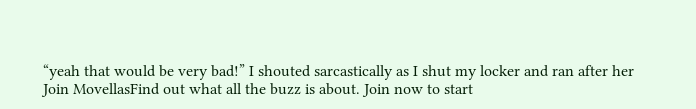“yeah that would be very bad!” I shouted sarcastically as I shut my locker and ran after her
Join MovellasFind out what all the buzz is about. Join now to start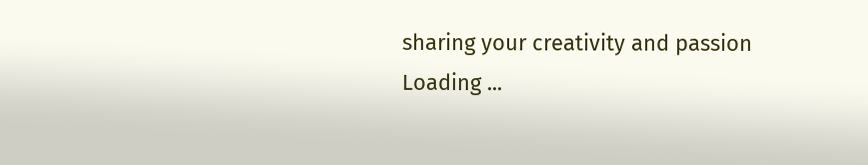sharing your creativity and passion
Loading ...